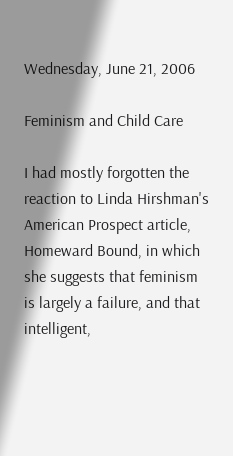Wednesday, June 21, 2006

Feminism and Child Care

I had mostly forgotten the reaction to Linda Hirshman's American Prospect article, Homeward Bound, in which she suggests that feminism is largely a failure, and that intelligent,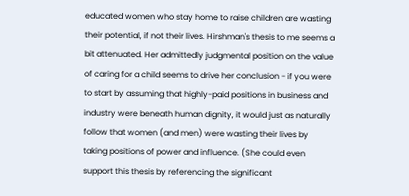educated women who stay home to raise children are wasting their potential, if not their lives. Hirshman's thesis to me seems a bit attenuated. Her admittedly judgmental position on the value of caring for a child seems to drive her conclusion - if you were to start by assuming that highly-paid positions in business and industry were beneath human dignity, it would just as naturally follow that women (and men) were wasting their lives by taking positions of power and influence. (She could even support this thesis by referencing the significant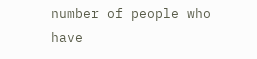number of people who have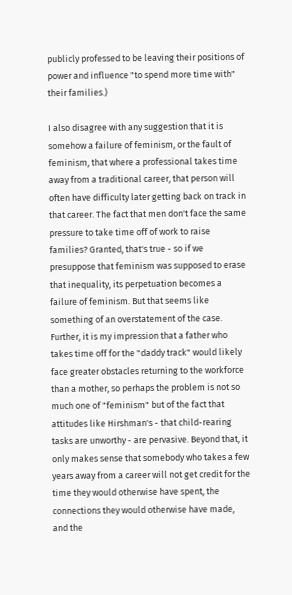publicly professed to be leaving their positions of power and influence "to spend more time with" their families.)

I also disagree with any suggestion that it is somehow a failure of feminism, or the fault of feminism, that where a professional takes time away from a traditional career, that person will often have difficulty later getting back on track in that career. The fact that men don't face the same pressure to take time off of work to raise families? Granted, that's true - so if we presuppose that feminism was supposed to erase that inequality, its perpetuation becomes a failure of feminism. But that seems like something of an overstatement of the case. Further, it is my impression that a father who takes time off for the "daddy track" would likely face greater obstacles returning to the workforce than a mother, so perhaps the problem is not so much one of "feminism" but of the fact that attitudes like Hirshman's - that child-rearing tasks are unworthy - are pervasive. Beyond that, it only makes sense that somebody who takes a few years away from a career will not get credit for the time they would otherwise have spent, the connections they would otherwise have made, and the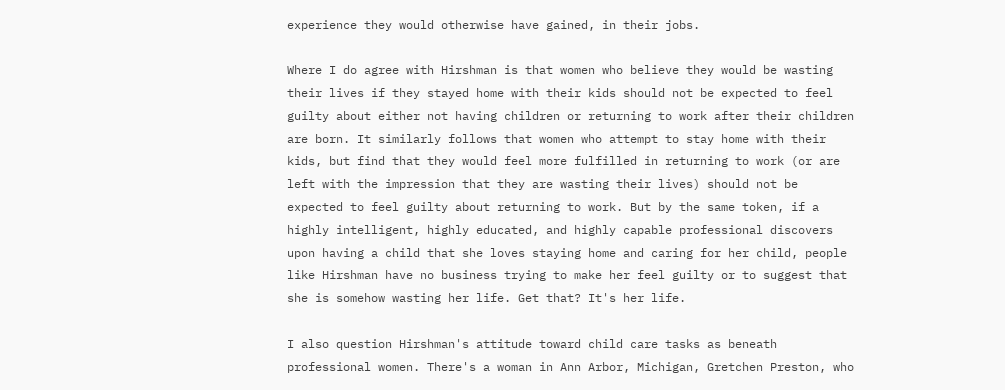experience they would otherwise have gained, in their jobs.

Where I do agree with Hirshman is that women who believe they would be wasting their lives if they stayed home with their kids should not be expected to feel guilty about either not having children or returning to work after their children are born. It similarly follows that women who attempt to stay home with their kids, but find that they would feel more fulfilled in returning to work (or are left with the impression that they are wasting their lives) should not be expected to feel guilty about returning to work. But by the same token, if a highly intelligent, highly educated, and highly capable professional discovers upon having a child that she loves staying home and caring for her child, people like Hirshman have no business trying to make her feel guilty or to suggest that she is somehow wasting her life. Get that? It's her life.

I also question Hirshman's attitude toward child care tasks as beneath professional women. There's a woman in Ann Arbor, Michigan, Gretchen Preston, who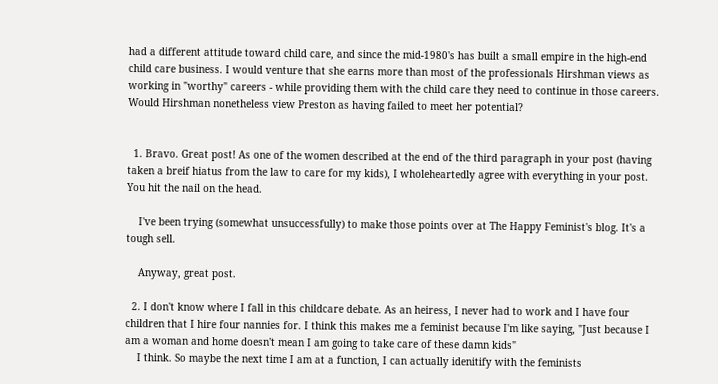had a different attitude toward child care, and since the mid-1980's has built a small empire in the high-end child care business. I would venture that she earns more than most of the professionals Hirshman views as working in "worthy" careers - while providing them with the child care they need to continue in those careers. Would Hirshman nonetheless view Preston as having failed to meet her potential?


  1. Bravo. Great post! As one of the women described at the end of the third paragraph in your post (having taken a breif hiatus from the law to care for my kids), I wholeheartedly agree with everything in your post. You hit the nail on the head.

    I've been trying (somewhat unsuccessfully) to make those points over at The Happy Feminist's blog. It's a tough sell.

    Anyway, great post.

  2. I don't know where I fall in this childcare debate. As an heiress, I never had to work and I have four children that I hire four nannies for. I think this makes me a feminist because I'm like saying, "Just because I am a woman and home doesn't mean I am going to take care of these damn kids"
    I think. So maybe the next time I am at a function, I can actually idenitify with the feminists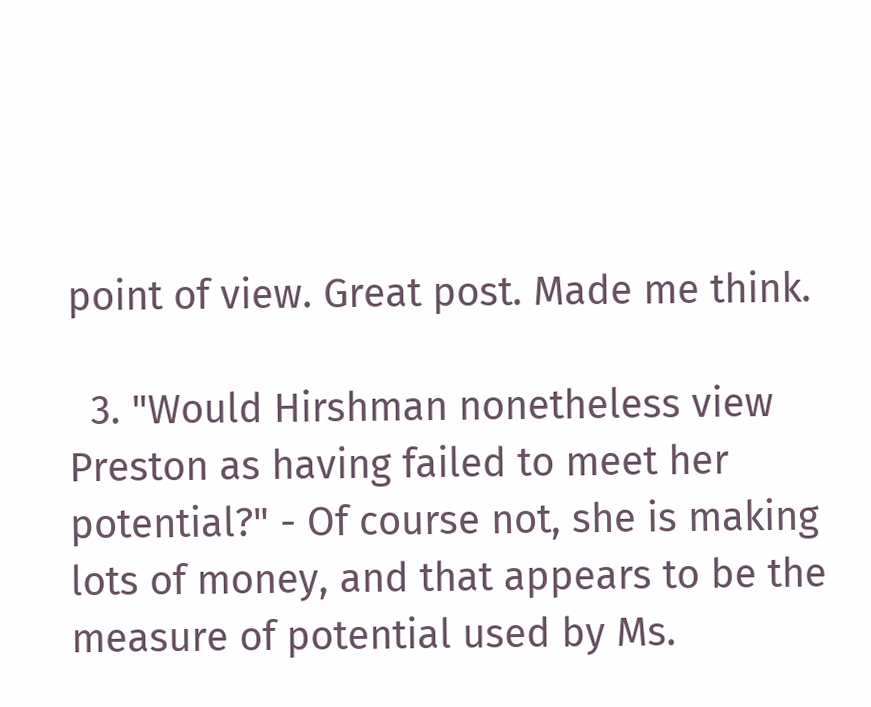point of view. Great post. Made me think.

  3. "Would Hirshman nonetheless view Preston as having failed to meet her potential?" - Of course not, she is making lots of money, and that appears to be the measure of potential used by Ms.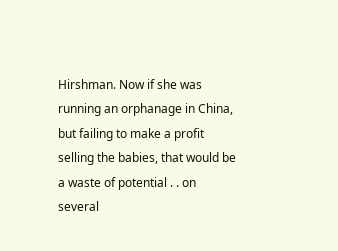Hirshman. Now if she was running an orphanage in China, but failing to make a profit selling the babies, that would be a waste of potential . . on several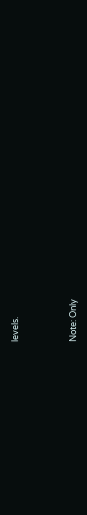levels.



Note: Only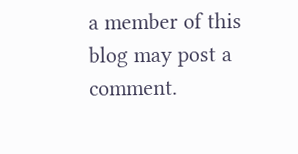a member of this blog may post a comment.